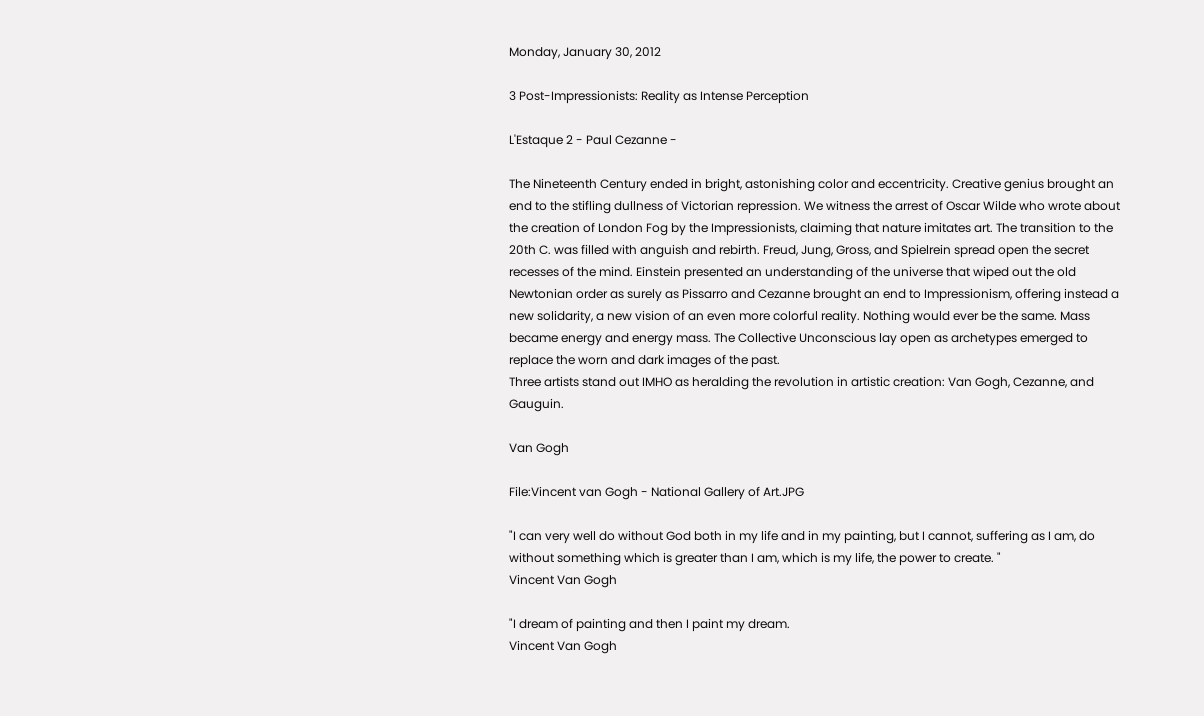Monday, January 30, 2012

3 Post-Impressionists: Reality as Intense Perception

L'Estaque 2 - Paul Cezanne -

The Nineteenth Century ended in bright, astonishing color and eccentricity. Creative genius brought an end to the stifling dullness of Victorian repression. We witness the arrest of Oscar Wilde who wrote about the creation of London Fog by the Impressionists, claiming that nature imitates art. The transition to the 20th C. was filled with anguish and rebirth. Freud, Jung, Gross, and Spielrein spread open the secret recesses of the mind. Einstein presented an understanding of the universe that wiped out the old Newtonian order as surely as Pissarro and Cezanne brought an end to Impressionism, offering instead a new solidarity, a new vision of an even more colorful reality. Nothing would ever be the same. Mass became energy and energy mass. The Collective Unconscious lay open as archetypes emerged to replace the worn and dark images of the past.
Three artists stand out IMHO as heralding the revolution in artistic creation: Van Gogh, Cezanne, and Gauguin.

Van Gogh

File:Vincent van Gogh - National Gallery of Art.JPG

"I can very well do without God both in my life and in my painting, but I cannot, suffering as I am, do without something which is greater than I am, which is my life, the power to create. "
Vincent Van Gogh

"I dream of painting and then I paint my dream.
Vincent Van Gogh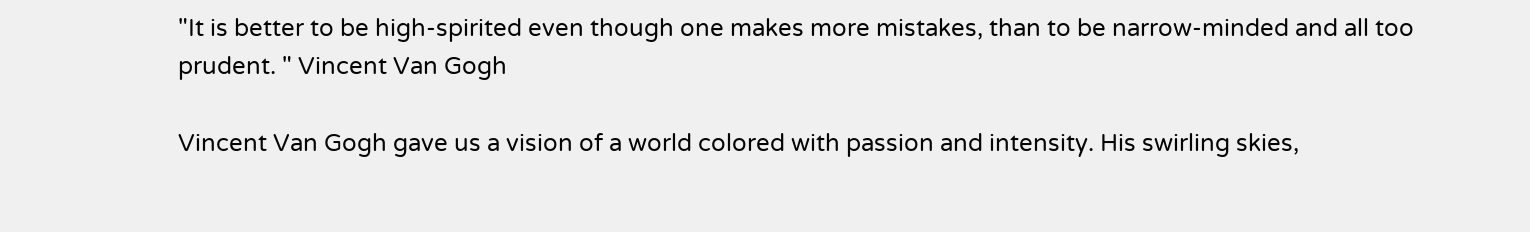"It is better to be high-spirited even though one makes more mistakes, than to be narrow-minded and all too prudent. " Vincent Van Gogh

Vincent Van Gogh gave us a vision of a world colored with passion and intensity. His swirling skies,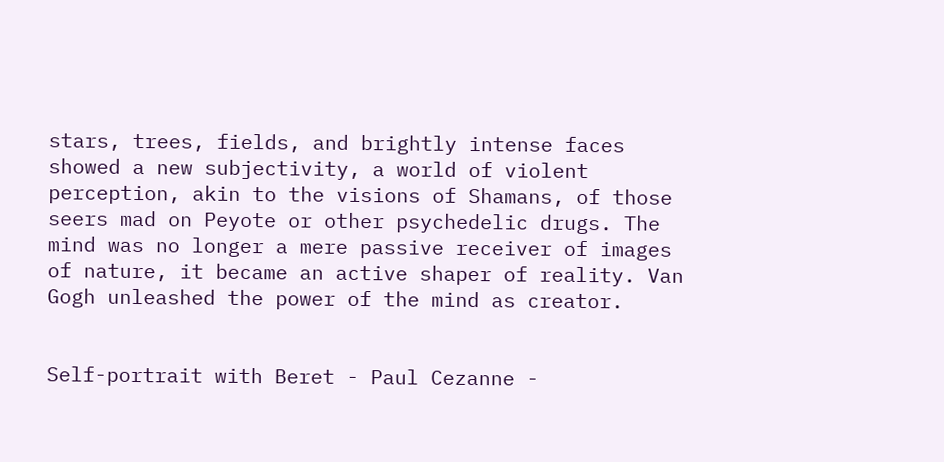stars, trees, fields, and brightly intense faces showed a new subjectivity, a world of violent perception, akin to the visions of Shamans, of those seers mad on Peyote or other psychedelic drugs. The mind was no longer a mere passive receiver of images of nature, it became an active shaper of reality. Van Gogh unleashed the power of the mind as creator.


Self-portrait with Beret - Paul Cezanne -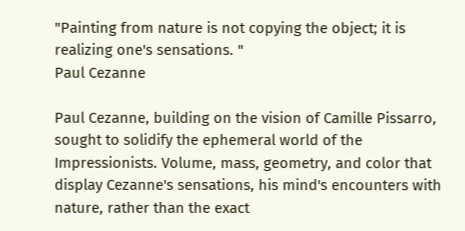"Painting from nature is not copying the object; it is realizing one's sensations. "
Paul Cezanne

Paul Cezanne, building on the vision of Camille Pissarro, sought to solidify the ephemeral world of the Impressionists. Volume, mass, geometry, and color that display Cezanne's sensations, his mind's encounters with nature, rather than the exact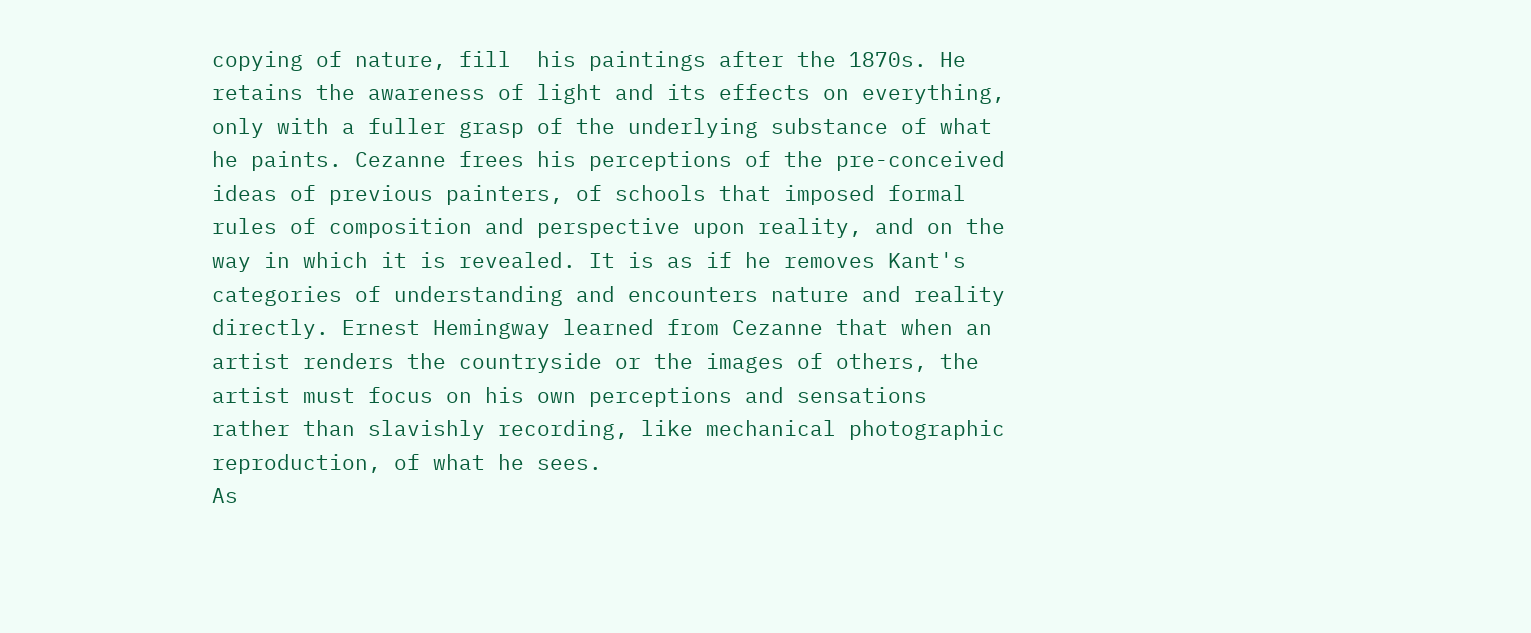copying of nature, fill  his paintings after the 1870s. He retains the awareness of light and its effects on everything, only with a fuller grasp of the underlying substance of what he paints. Cezanne frees his perceptions of the pre-conceived ideas of previous painters, of schools that imposed formal rules of composition and perspective upon reality, and on the way in which it is revealed. It is as if he removes Kant's categories of understanding and encounters nature and reality directly. Ernest Hemingway learned from Cezanne that when an artist renders the countryside or the images of others, the artist must focus on his own perceptions and sensations rather than slavishly recording, like mechanical photographic reproduction, of what he sees.
As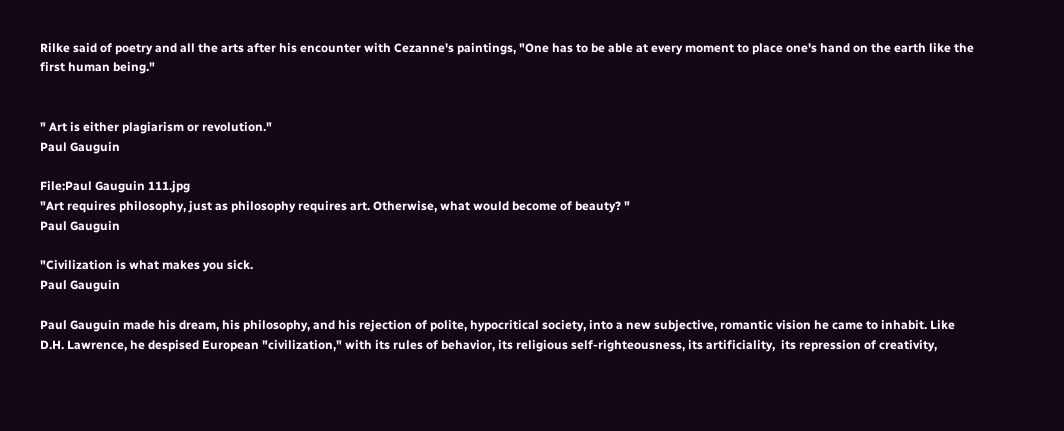Rilke said of poetry and all the arts after his encounter with Cezanne's paintings, "One has to be able at every moment to place one's hand on the earth like the first human being."


" Art is either plagiarism or revolution."
Paul Gauguin

File:Paul Gauguin 111.jpg
"Art requires philosophy, just as philosophy requires art. Otherwise, what would become of beauty? "
Paul Gauguin

"Civilization is what makes you sick.
Paul Gauguin

Paul Gauguin made his dream, his philosophy, and his rejection of polite, hypocritical society, into a new subjective, romantic vision he came to inhabit. Like D.H. Lawrence, he despised European "civilization," with its rules of behavior, its religious self-righteousness, its artificiality,  its repression of creativity,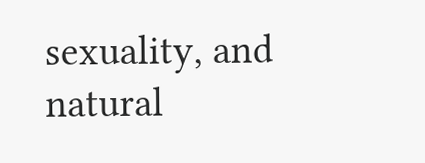sexuality, and natural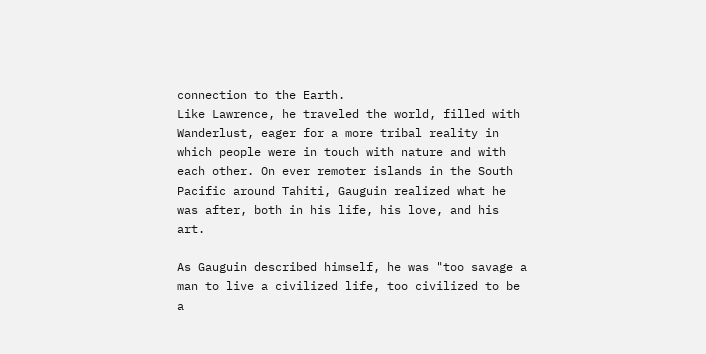connection to the Earth.
Like Lawrence, he traveled the world, filled with Wanderlust, eager for a more tribal reality in which people were in touch with nature and with each other. On ever remoter islands in the South Pacific around Tahiti, Gauguin realized what he was after, both in his life, his love, and his art.

As Gauguin described himself, he was "too savage a man to live a civilized life, too civilized to be a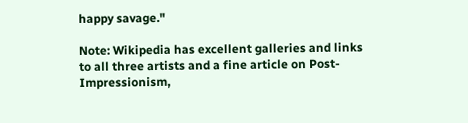happy savage."

Note: Wikipedia has excellent galleries and links to all three artists and a fine article on Post-Impressionism,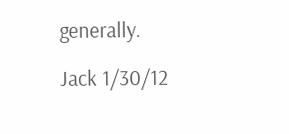generally.

Jack 1/30/12